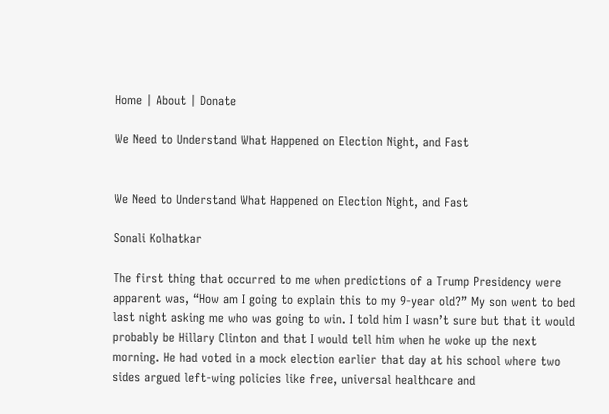Home | About | Donate

We Need to Understand What Happened on Election Night, and Fast


We Need to Understand What Happened on Election Night, and Fast

Sonali Kolhatkar

The first thing that occurred to me when predictions of a Trump Presidency were apparent was, “How am I going to explain this to my 9-year old?” My son went to bed last night asking me who was going to win. I told him I wasn’t sure but that it would probably be Hillary Clinton and that I would tell him when he woke up the next morning. He had voted in a mock election earlier that day at his school where two sides argued left-wing policies like free, universal healthcare and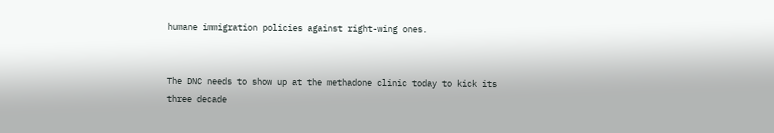humane immigration policies against right-wing ones.


The DNC needs to show up at the methadone clinic today to kick its three decade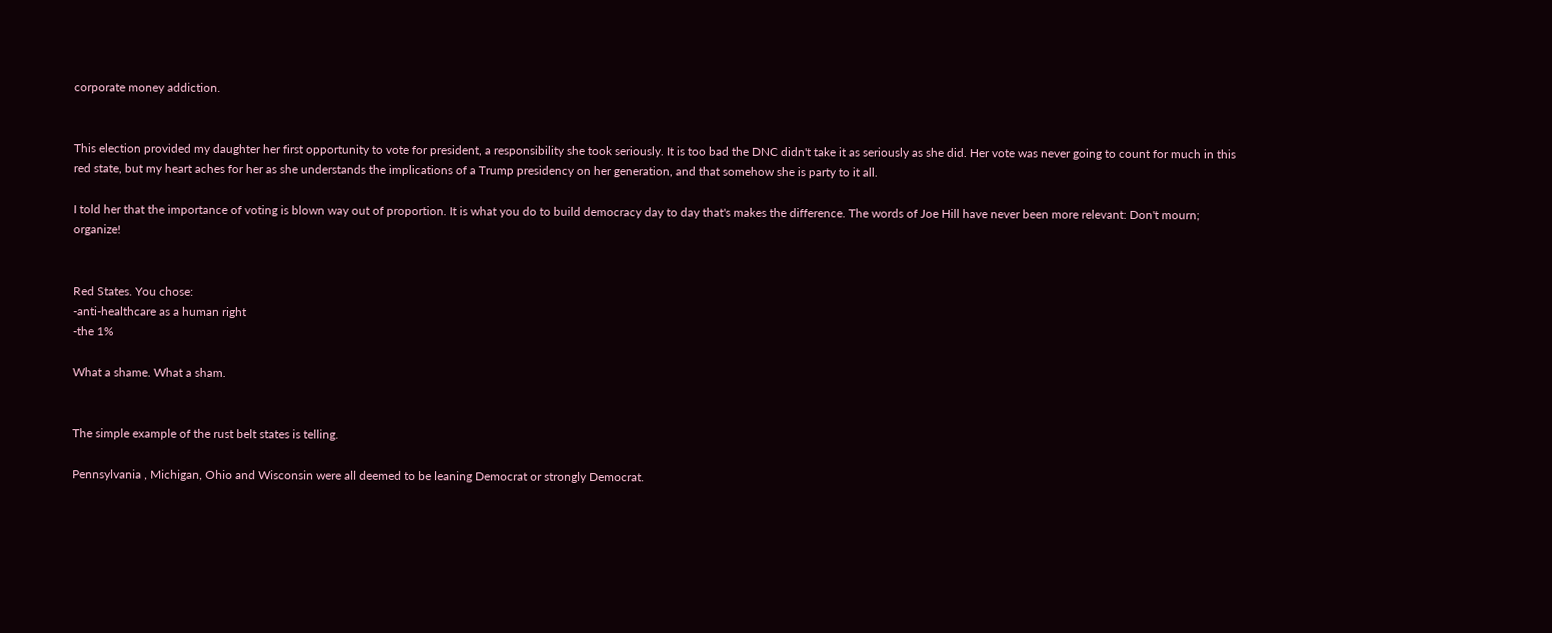corporate money addiction.


This election provided my daughter her first opportunity to vote for president, a responsibility she took seriously. It is too bad the DNC didn't take it as seriously as she did. Her vote was never going to count for much in this red state, but my heart aches for her as she understands the implications of a Trump presidency on her generation, and that somehow she is party to it all.

I told her that the importance of voting is blown way out of proportion. It is what you do to build democracy day to day that's makes the difference. The words of Joe Hill have never been more relevant: Don't mourn; organize!


Red States. You chose:
-anti-healthcare as a human right
-the 1%

What a shame. What a sham.


The simple example of the rust belt states is telling.

Pennsylvania , Michigan, Ohio and Wisconsin were all deemed to be leaning Democrat or strongly Democrat.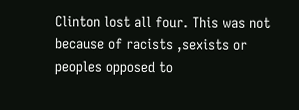Clinton lost all four. This was not because of racists ,sexists or peoples opposed to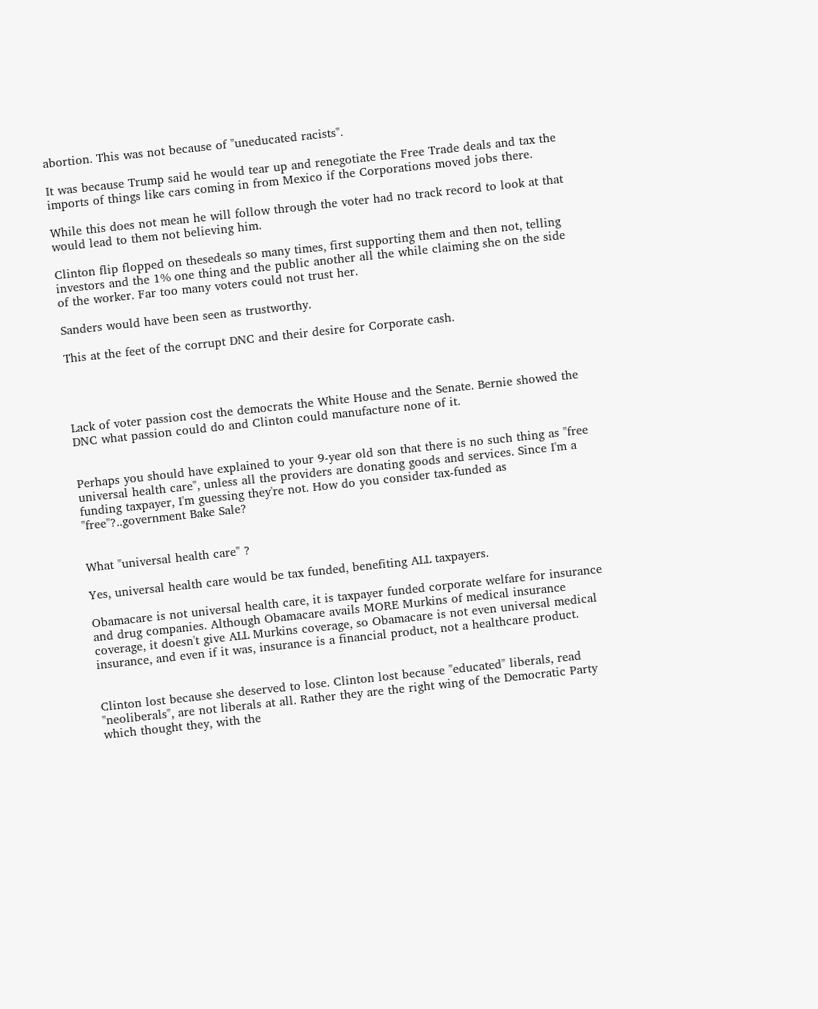abortion. This was not because of "uneducated racists".

It was because Trump said he would tear up and renegotiate the Free Trade deals and tax the imports of things like cars coming in from Mexico if the Corporations moved jobs there.

While this does not mean he will follow through the voter had no track record to look at that would lead to them not believing him.

Clinton flip flopped on thesedeals so many times, first supporting them and then not, telling investors and the 1% one thing and the public another all the while claiming she on the side of the worker. Far too many voters could not trust her.

Sanders would have been seen as trustworthy.

This at the feet of the corrupt DNC and their desire for Corporate cash.




Lack of voter passion cost the democrats the White House and the Senate. Bernie showed the DNC what passion could do and Clinton could manufacture none of it.


Perhaps you should have explained to your 9-year old son that there is no such thing as "free universal health care", unless all the providers are donating goods and services. Since I'm a funding taxpayer, I'm guessing they're not. How do you consider tax-funded as "free"?..government Bake Sale?


What "universal health care" ?

Yes, universal health care would be tax funded, benefiting ALL taxpayers.

Obamacare is not universal health care, it is taxpayer funded corporate welfare for insurance and drug companies. Although Obamacare avails MORE Murkins of medical insurance coverage, it doesn't give ALL Murkins coverage, so Obamacare is not even universal medical insurance, and even if it was, insurance is a financial product, not a healthcare product.


Clinton lost because she deserved to lose. Clinton lost because "educated" liberals, read "neoliberals", are not liberals at all. Rather they are the right wing of the Democratic Party which thought they, with the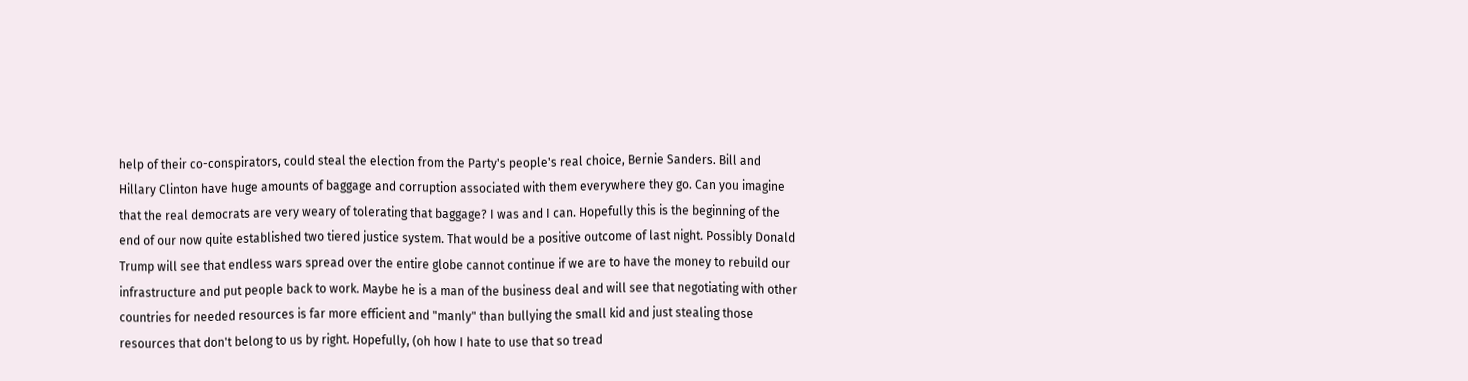help of their co-conspirators, could steal the election from the Party's people's real choice, Bernie Sanders. Bill and Hillary Clinton have huge amounts of baggage and corruption associated with them everywhere they go. Can you imagine that the real democrats are very weary of tolerating that baggage? I was and I can. Hopefully this is the beginning of the end of our now quite established two tiered justice system. That would be a positive outcome of last night. Possibly Donald Trump will see that endless wars spread over the entire globe cannot continue if we are to have the money to rebuild our infrastructure and put people back to work. Maybe he is a man of the business deal and will see that negotiating with other countries for needed resources is far more efficient and "manly" than bullying the small kid and just stealing those resources that don't belong to us by right. Hopefully, (oh how I hate to use that so tread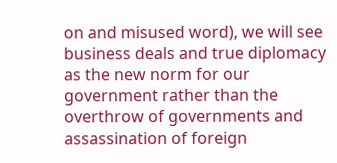on and misused word), we will see business deals and true diplomacy as the new norm for our government rather than the overthrow of governments and assassination of foreign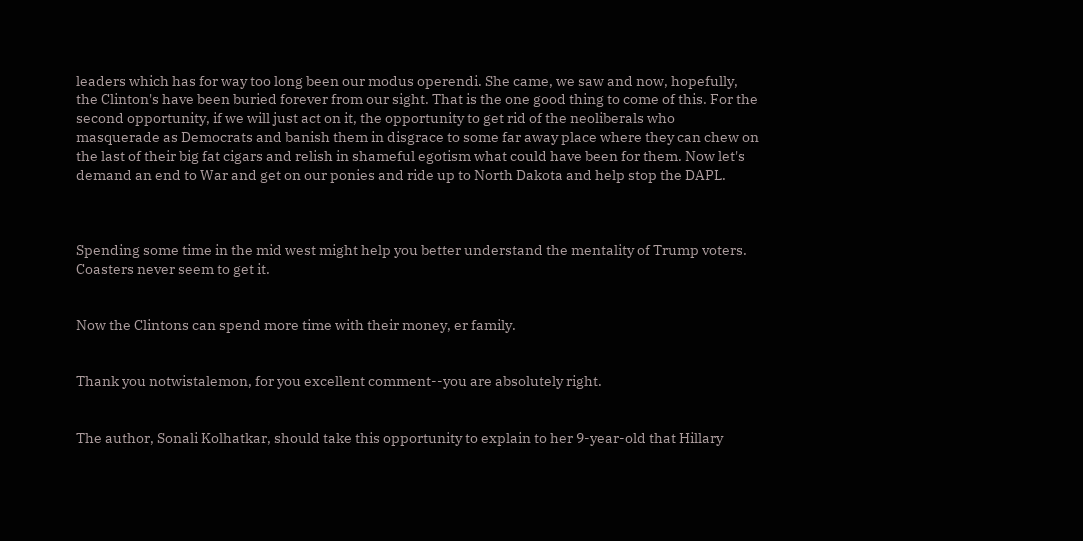leaders which has for way too long been our modus operendi. She came, we saw and now, hopefully, the Clinton's have been buried forever from our sight. That is the one good thing to come of this. For the second opportunity, if we will just act on it, the opportunity to get rid of the neoliberals who masquerade as Democrats and banish them in disgrace to some far away place where they can chew on the last of their big fat cigars and relish in shameful egotism what could have been for them. Now let's demand an end to War and get on our ponies and ride up to North Dakota and help stop the DAPL.



Spending some time in the mid west might help you better understand the mentality of Trump voters.
Coasters never seem to get it.


Now the Clintons can spend more time with their money, er family.


Thank you notwistalemon, for you excellent comment--you are absolutely right.


The author, Sonali Kolhatkar, should take this opportunity to explain to her 9-year-old that Hillary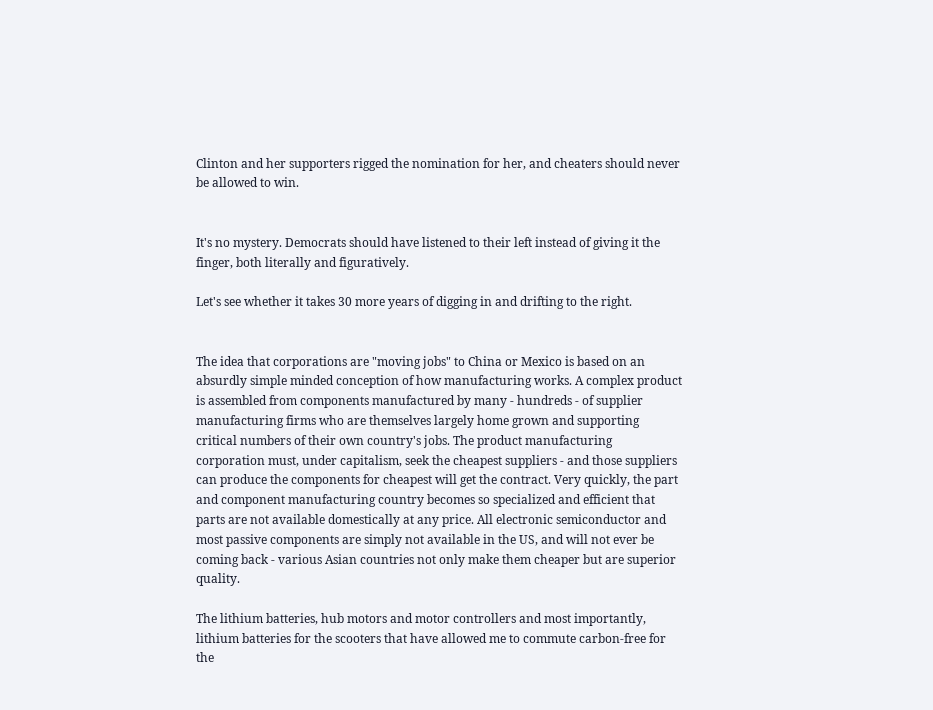Clinton and her supporters rigged the nomination for her, and cheaters should never be allowed to win.


It's no mystery. Democrats should have listened to their left instead of giving it the finger, both literally and figuratively.

Let's see whether it takes 30 more years of digging in and drifting to the right.


The idea that corporations are "moving jobs" to China or Mexico is based on an absurdly simple minded conception of how manufacturing works. A complex product is assembled from components manufactured by many - hundreds - of supplier manufacturing firms who are themselves largely home grown and supporting critical numbers of their own country's jobs. The product manufacturing corporation must, under capitalism, seek the cheapest suppliers - and those suppliers can produce the components for cheapest will get the contract. Very quickly, the part and component manufacturing country becomes so specialized and efficient that parts are not available domestically at any price. All electronic semiconductor and most passive components are simply not available in the US, and will not ever be coming back - various Asian countries not only make them cheaper but are superior quality.

The lithium batteries, hub motors and motor controllers and most importantly, lithium batteries for the scooters that have allowed me to commute carbon-free for the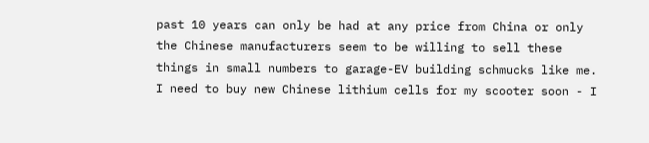past 10 years can only be had at any price from China or only the Chinese manufacturers seem to be willing to sell these things in small numbers to garage-EV building schmucks like me. I need to buy new Chinese lithium cells for my scooter soon - I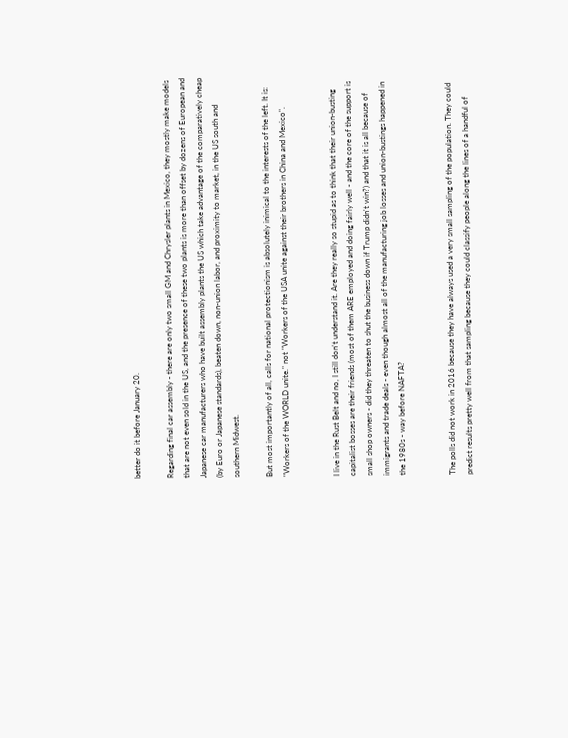better do it before January 20.

Regarding final car assembly - there are only two small GM and Chrysler plants in Mexico, they mostly make models that are not even sold in the US, and the presence of these two plants is more than offset by dozens of European and Japanese car manufacturers who have built assembly plants the US which take advantage of the comparatively cheap (by Euro or Japanese standards), beaten down, non-union labor, and proximity to market, in the US south and southern Midwest.

But most importantly of all, calls for national protectionism is absolutely inimical to the interests of the left. It is: "Workers of the WORLD unite." not "Workers of the USA unite against their brothers in China and Mexico".


I live in the Rust Belt and no, I still don't understand it. Are they really so stupid as to think that their union-busting capitalist bosses are their friends (most of them ARE employed and doing fairly well - and the core of the support is small shop owners - did they threaten to shut the business down if Trump didn't win?) and that it is all because of immigrants and trade deals - even though almost all of the manufacturing job losses and union-bustings happened in the 1980s - way before NAFTA?


The polls did not work in 2016 because they have always used a very small sampling of the population. They could predict results pretty well from that sampling because they could classify people along the lines of a handful of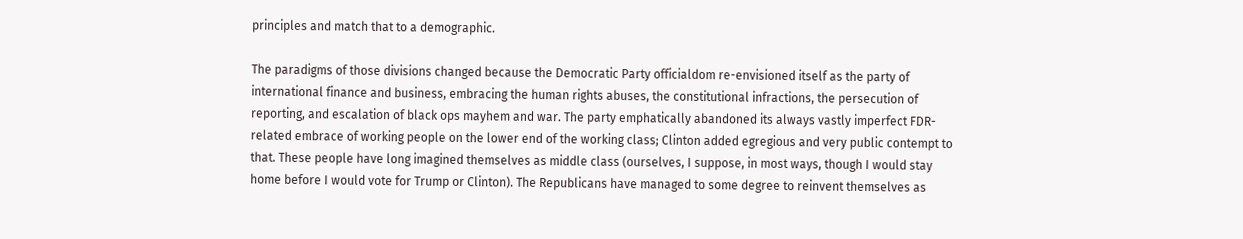principles and match that to a demographic.

The paradigms of those divisions changed because the Democratic Party officialdom re-envisioned itself as the party of international finance and business, embracing the human rights abuses, the constitutional infractions, the persecution of reporting, and escalation of black ops mayhem and war. The party emphatically abandoned its always vastly imperfect FDR-related embrace of working people on the lower end of the working class; Clinton added egregious and very public contempt to that. These people have long imagined themselves as middle class (ourselves, I suppose, in most ways, though I would stay home before I would vote for Trump or Clinton). The Republicans have managed to some degree to reinvent themselves as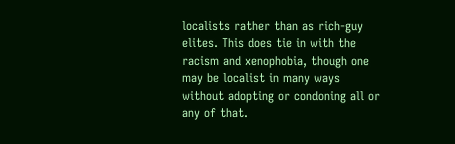localists rather than as rich-guy elites. This does tie in with the racism and xenophobia, though one may be localist in many ways without adopting or condoning all or any of that.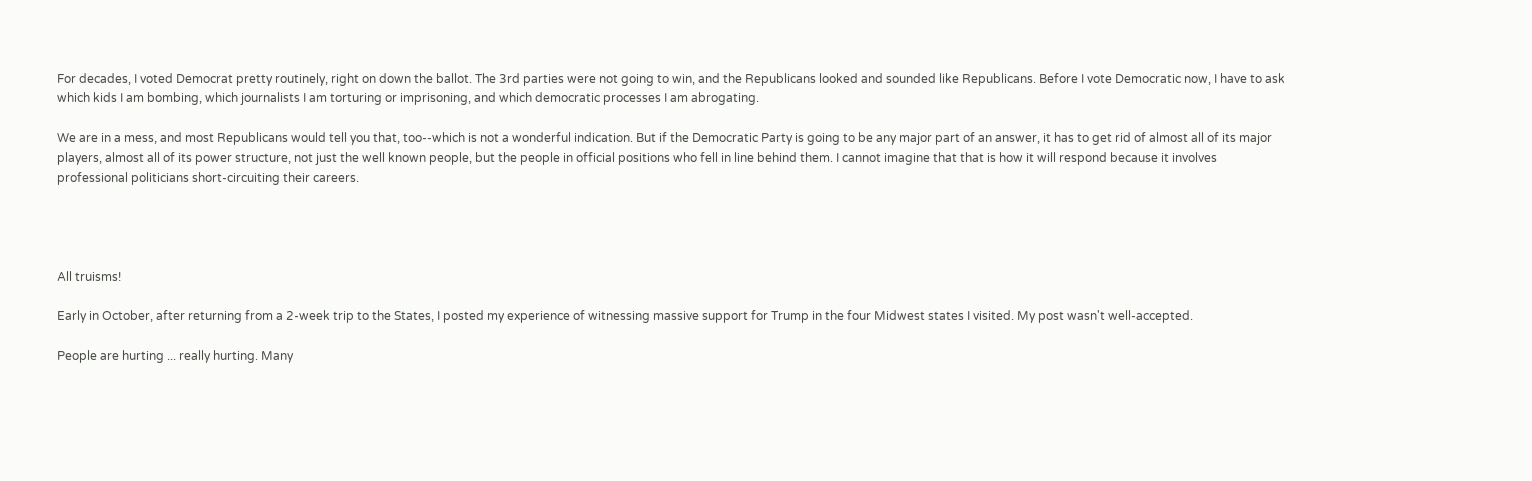For decades, I voted Democrat pretty routinely, right on down the ballot. The 3rd parties were not going to win, and the Republicans looked and sounded like Republicans. Before I vote Democratic now, I have to ask which kids I am bombing, which journalists I am torturing or imprisoning, and which democratic processes I am abrogating.

We are in a mess, and most Republicans would tell you that, too--which is not a wonderful indication. But if the Democratic Party is going to be any major part of an answer, it has to get rid of almost all of its major players, almost all of its power structure, not just the well known people, but the people in official positions who fell in line behind them. I cannot imagine that that is how it will respond because it involves professional politicians short-circuiting their careers.




All truisms!

Early in October, after returning from a 2-week trip to the States, I posted my experience of witnessing massive support for Trump in the four Midwest states I visited. My post wasn't well-accepted.

People are hurting ... really hurting. Many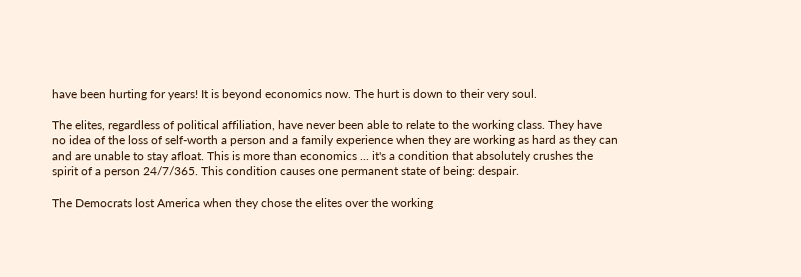have been hurting for years! It is beyond economics now. The hurt is down to their very soul.

The elites, regardless of political affiliation, have never been able to relate to the working class. They have no idea of the loss of self-worth a person and a family experience when they are working as hard as they can and are unable to stay afloat. This is more than economics ... it's a condition that absolutely crushes the spirit of a person 24/7/365. This condition causes one permanent state of being: despair.

The Democrats lost America when they chose the elites over the working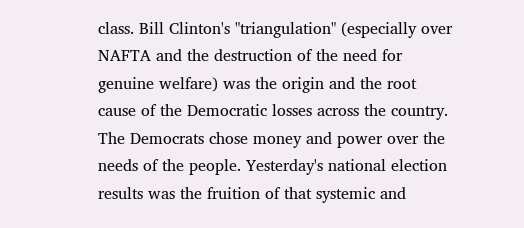class. Bill Clinton's "triangulation" (especially over NAFTA and the destruction of the need for genuine welfare) was the origin and the root cause of the Democratic losses across the country. The Democrats chose money and power over the needs of the people. Yesterday's national election results was the fruition of that systemic and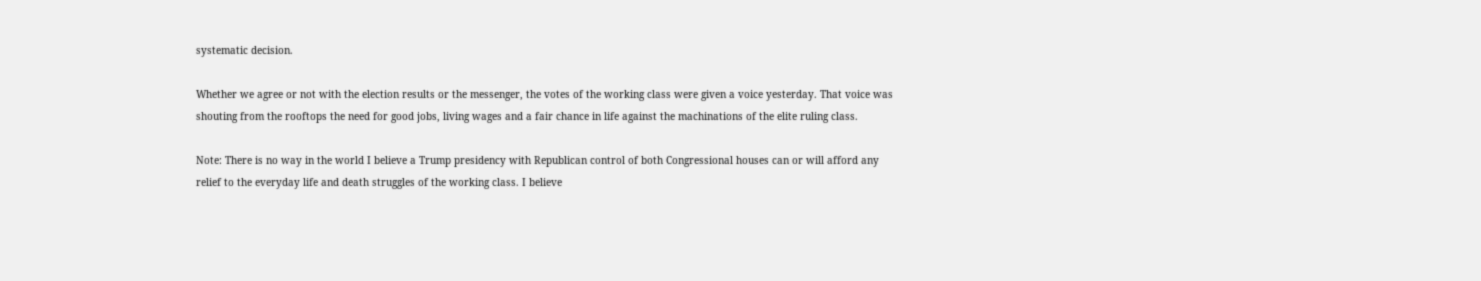systematic decision.

Whether we agree or not with the election results or the messenger, the votes of the working class were given a voice yesterday. That voice was shouting from the rooftops the need for good jobs, living wages and a fair chance in life against the machinations of the elite ruling class.

Note: There is no way in the world I believe a Trump presidency with Republican control of both Congressional houses can or will afford any relief to the everyday life and death struggles of the working class. I believe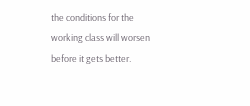the conditions for the working class will worsen before it gets better.